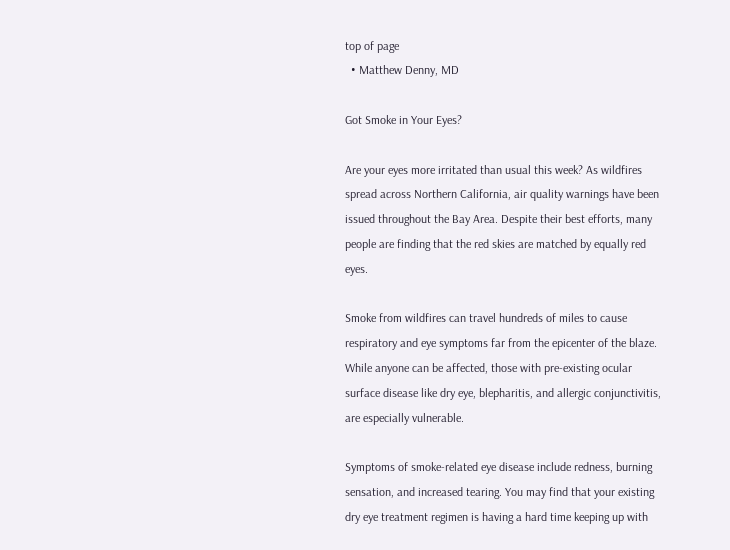top of page
  • Matthew Denny, MD

Got Smoke in Your Eyes?

Are your eyes more irritated than usual this week? As wildfires spread across Northern California, air quality warnings have been issued throughout the Bay Area. Despite their best efforts, many people are finding that the red skies are matched by equally red eyes.

Smoke from wildfires can travel hundreds of miles to cause respiratory and eye symptoms far from the epicenter of the blaze. While anyone can be affected, those with pre-existing ocular surface disease like dry eye, blepharitis, and allergic conjunctivitis, are especially vulnerable.

Symptoms of smoke-related eye disease include redness, burning sensation, and increased tearing. You may find that your existing dry eye treatment regimen is having a hard time keeping up with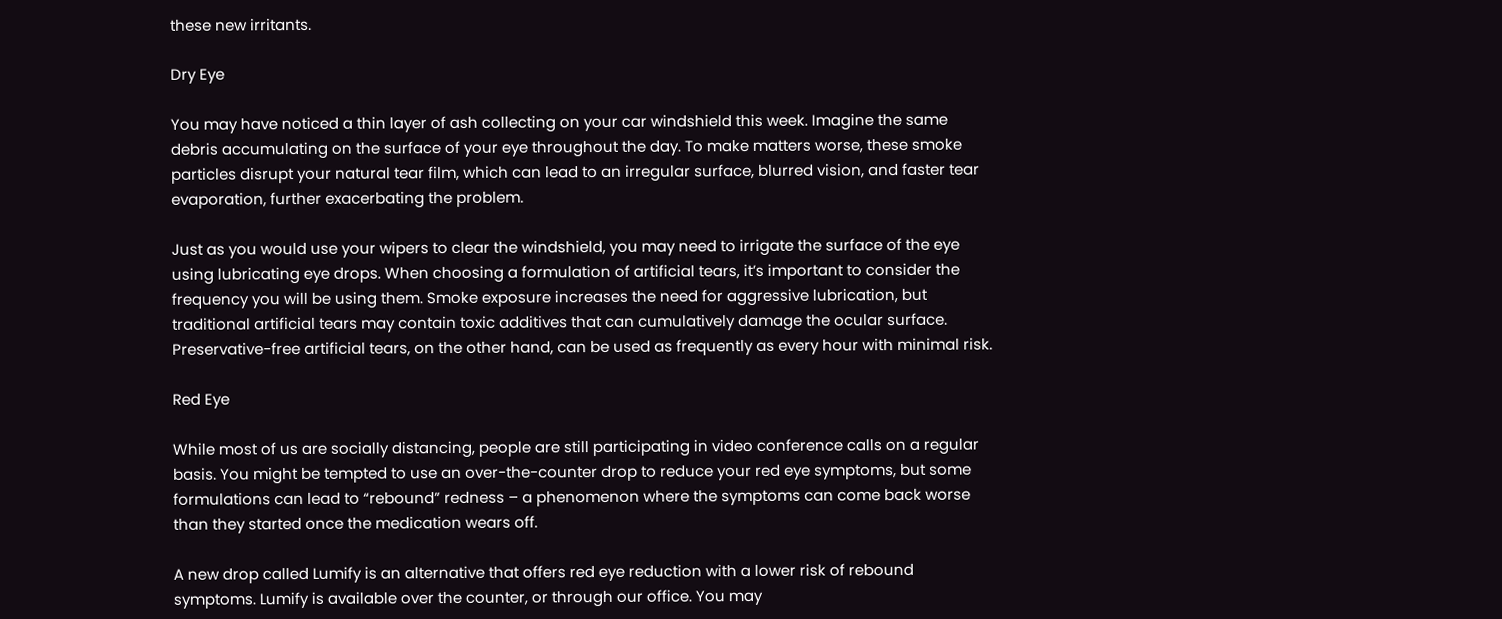these new irritants.

Dry Eye

You may have noticed a thin layer of ash collecting on your car windshield this week. Imagine the same debris accumulating on the surface of your eye throughout the day. To make matters worse, these smoke particles disrupt your natural tear film, which can lead to an irregular surface, blurred vision, and faster tear evaporation, further exacerbating the problem.

Just as you would use your wipers to clear the windshield, you may need to irrigate the surface of the eye using lubricating eye drops. When choosing a formulation of artificial tears, it’s important to consider the frequency you will be using them. Smoke exposure increases the need for aggressive lubrication, but traditional artificial tears may contain toxic additives that can cumulatively damage the ocular surface. Preservative-free artificial tears, on the other hand, can be used as frequently as every hour with minimal risk.

Red Eye

While most of us are socially distancing, people are still participating in video conference calls on a regular basis. You might be tempted to use an over-the-counter drop to reduce your red eye symptoms, but some formulations can lead to “rebound” redness – a phenomenon where the symptoms can come back worse than they started once the medication wears off.

A new drop called Lumify is an alternative that offers red eye reduction with a lower risk of rebound symptoms. Lumify is available over the counter, or through our office. You may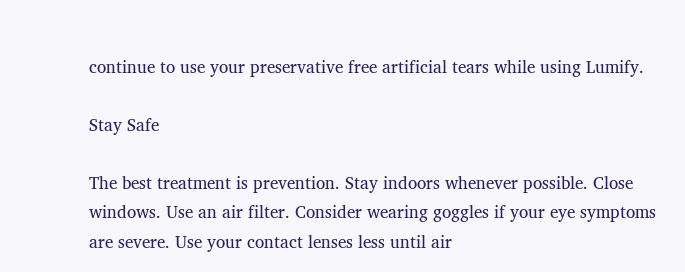continue to use your preservative free artificial tears while using Lumify.

Stay Safe

The best treatment is prevention. Stay indoors whenever possible. Close windows. Use an air filter. Consider wearing goggles if your eye symptoms are severe. Use your contact lenses less until air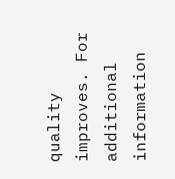quality improves. For additional information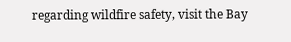regarding wildfire safety, visit the Bay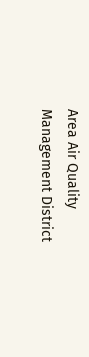Area Air Quality Management District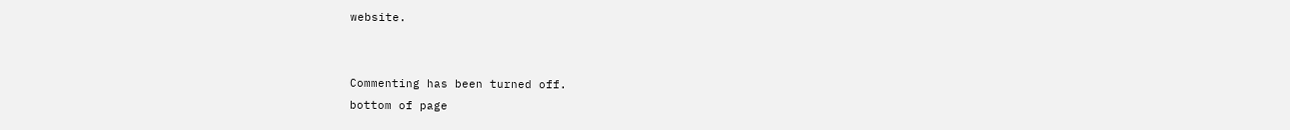website.


Commenting has been turned off.
bottom of page